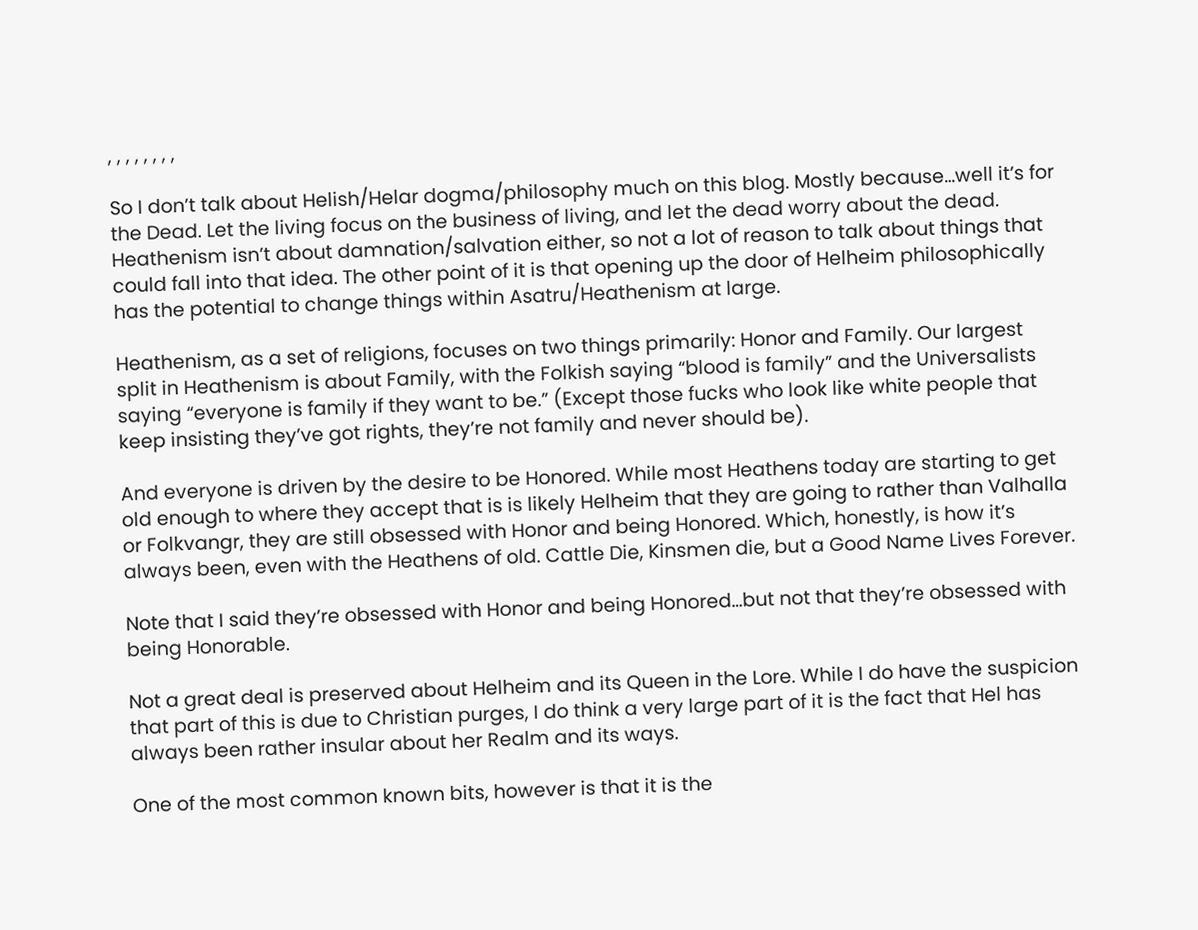, , , , , , , ,

So I don’t talk about Helish/Helar dogma/philosophy much on this blog. Mostly because…well it’s for the Dead. Let the living focus on the business of living, and let the dead worry about the dead. Heathenism isn’t about damnation/salvation either, so not a lot of reason to talk about things that could fall into that idea. The other point of it is that opening up the door of Helheim philosophically has the potential to change things within Asatru/Heathenism at large.

Heathenism, as a set of religions, focuses on two things primarily: Honor and Family. Our largest split in Heathenism is about Family, with the Folkish saying “blood is family” and the Universalists saying “everyone is family if they want to be.” (Except those fucks who look like white people that keep insisting they’ve got rights, they’re not family and never should be).

And everyone is driven by the desire to be Honored. While most Heathens today are starting to get old enough to where they accept that is is likely Helheim that they are going to rather than Valhalla or Folkvangr, they are still obsessed with Honor and being Honored. Which, honestly, is how it’s always been, even with the Heathens of old. Cattle Die, Kinsmen die, but a Good Name Lives Forever.

Note that I said they’re obsessed with Honor and being Honored…but not that they’re obsessed with being Honorable.

Not a great deal is preserved about Helheim and its Queen in the Lore. While I do have the suspicion that part of this is due to Christian purges, I do think a very large part of it is the fact that Hel has always been rather insular about her Realm and its ways.

One of the most common known bits, however is that it is the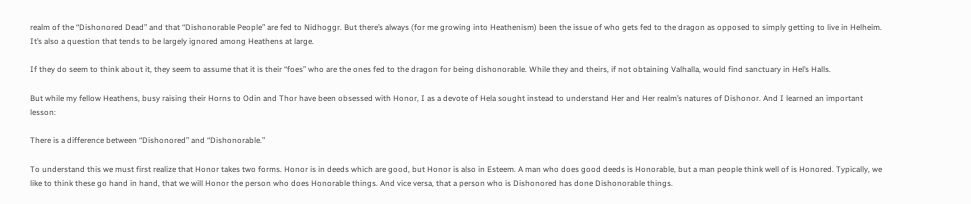realm of the “Dishonored Dead” and that “Dishonorable People” are fed to Nidhoggr. But there’s always (for me growing into Heathenism) been the issue of who gets fed to the dragon as opposed to simply getting to live in Helheim. It’s also a question that tends to be largely ignored among Heathens at large.

If they do seem to think about it, they seem to assume that it is their “foes” who are the ones fed to the dragon for being dishonorable. While they and theirs, if not obtaining Valhalla, would find sanctuary in Hel’s Halls.

But while my fellow Heathens, busy raising their Horns to Odin and Thor have been obsessed with Honor, I as a devote of Hela sought instead to understand Her and Her realm’s natures of Dishonor. And I learned an important lesson:

There is a difference between “Dishonored” and “Dishonorable.”

To understand this we must first realize that Honor takes two forms. Honor is in deeds which are good, but Honor is also in Esteem. A man who does good deeds is Honorable, but a man people think well of is Honored. Typically, we like to think these go hand in hand, that we will Honor the person who does Honorable things. And vice versa, that a person who is Dishonored has done Dishonorable things.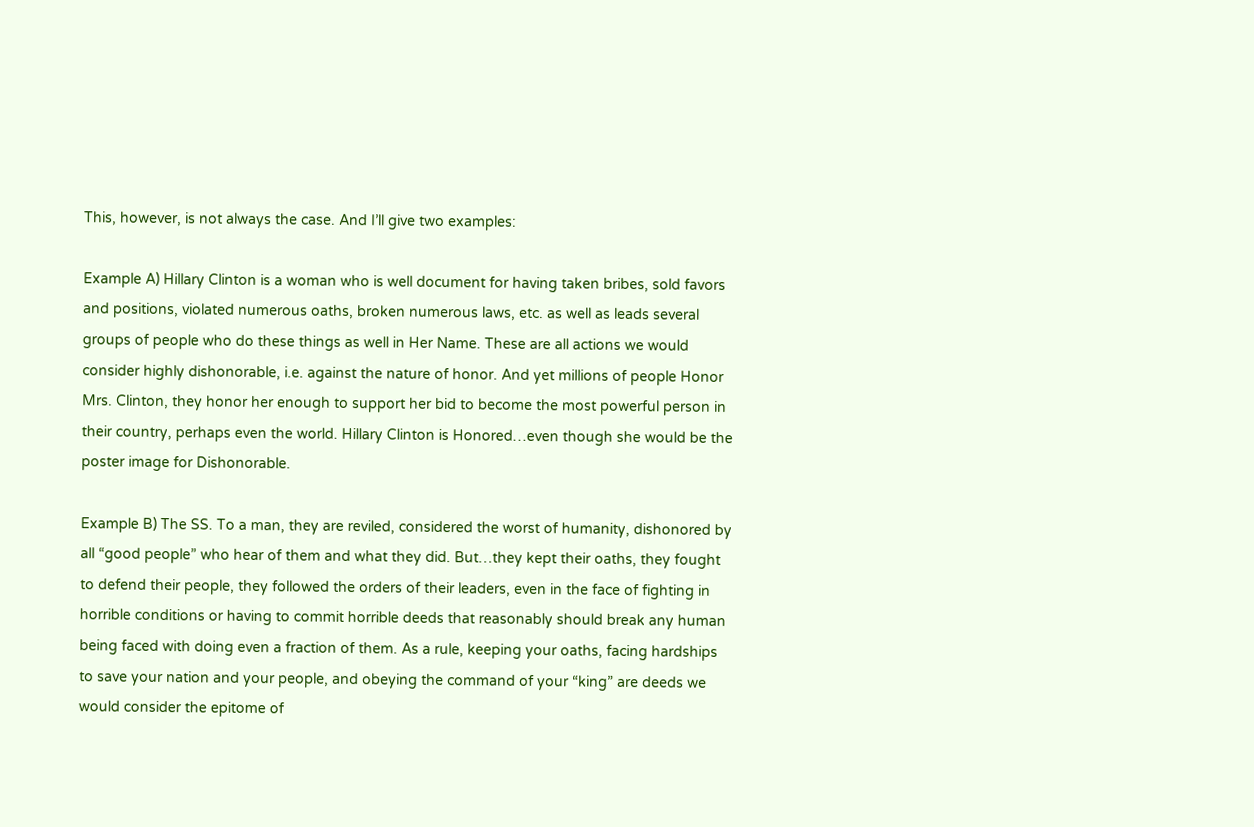This, however, is not always the case. And I’ll give two examples:

Example A) Hillary Clinton is a woman who is well document for having taken bribes, sold favors and positions, violated numerous oaths, broken numerous laws, etc. as well as leads several groups of people who do these things as well in Her Name. These are all actions we would consider highly dishonorable, i.e. against the nature of honor. And yet millions of people Honor Mrs. Clinton, they honor her enough to support her bid to become the most powerful person in their country, perhaps even the world. Hillary Clinton is Honored…even though she would be the poster image for Dishonorable.

Example B) The SS. To a man, they are reviled, considered the worst of humanity, dishonored by all “good people” who hear of them and what they did. But…they kept their oaths, they fought to defend their people, they followed the orders of their leaders, even in the face of fighting in horrible conditions or having to commit horrible deeds that reasonably should break any human being faced with doing even a fraction of them. As a rule, keeping your oaths, facing hardships to save your nation and your people, and obeying the command of your “king” are deeds we would consider the epitome of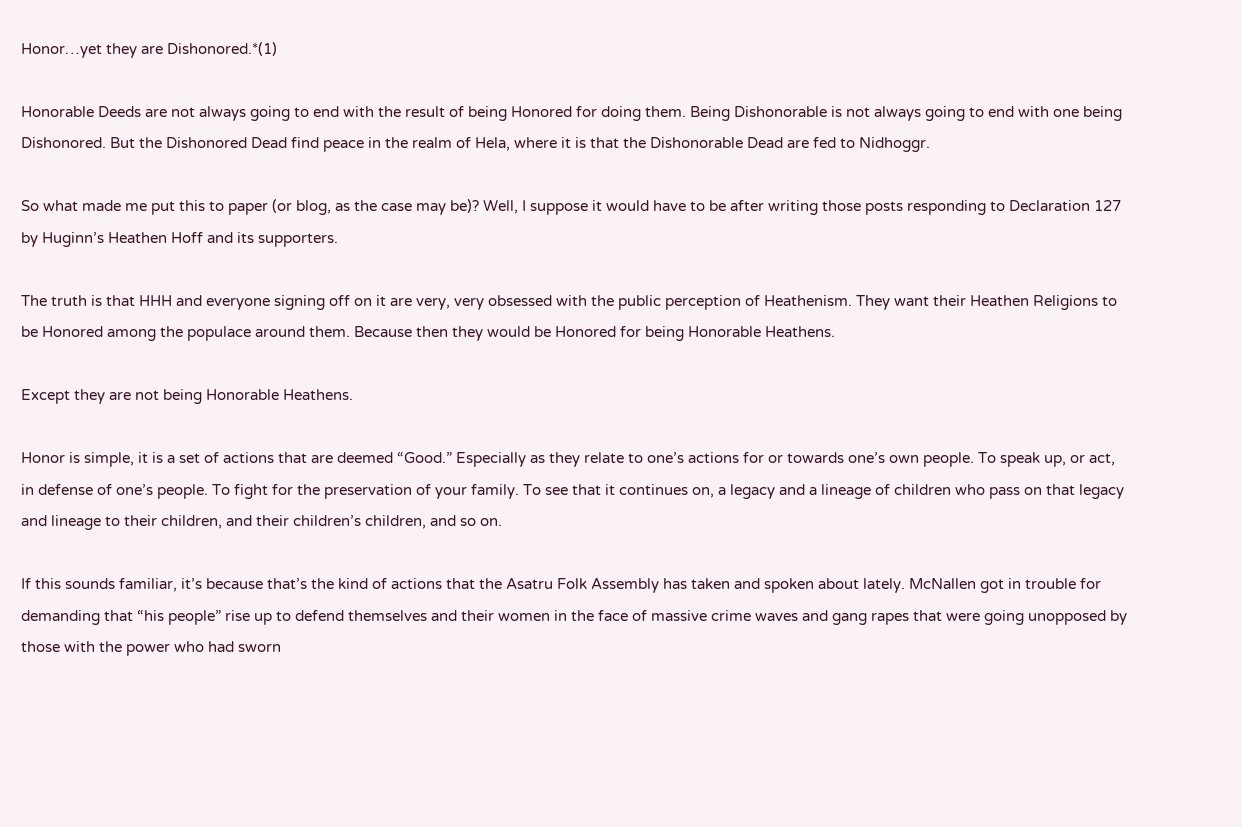Honor…yet they are Dishonored.*(1)

Honorable Deeds are not always going to end with the result of being Honored for doing them. Being Dishonorable is not always going to end with one being Dishonored. But the Dishonored Dead find peace in the realm of Hela, where it is that the Dishonorable Dead are fed to Nidhoggr.

So what made me put this to paper (or blog, as the case may be)? Well, I suppose it would have to be after writing those posts responding to Declaration 127 by Huginn’s Heathen Hoff and its supporters.

The truth is that HHH and everyone signing off on it are very, very obsessed with the public perception of Heathenism. They want their Heathen Religions to be Honored among the populace around them. Because then they would be Honored for being Honorable Heathens.

Except they are not being Honorable Heathens.

Honor is simple, it is a set of actions that are deemed “Good.” Especially as they relate to one’s actions for or towards one’s own people. To speak up, or act, in defense of one’s people. To fight for the preservation of your family. To see that it continues on, a legacy and a lineage of children who pass on that legacy and lineage to their children, and their children’s children, and so on.

If this sounds familiar, it’s because that’s the kind of actions that the Asatru Folk Assembly has taken and spoken about lately. McNallen got in trouble for demanding that “his people” rise up to defend themselves and their women in the face of massive crime waves and gang rapes that were going unopposed by those with the power who had sworn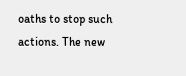oaths to stop such actions. The new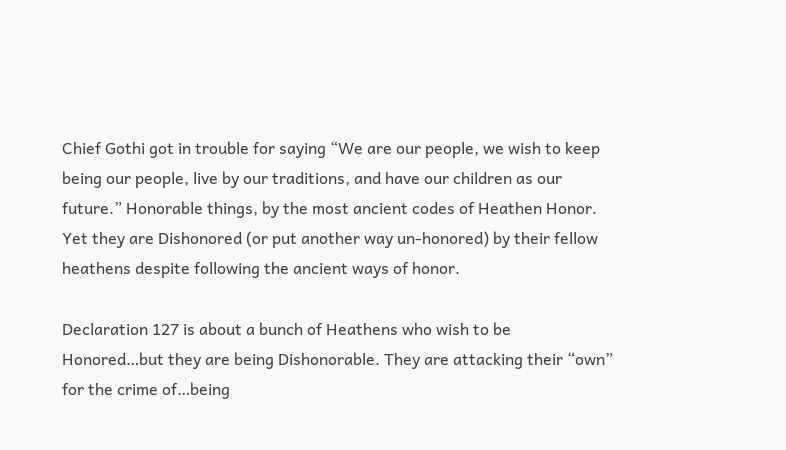Chief Gothi got in trouble for saying “We are our people, we wish to keep being our people, live by our traditions, and have our children as our future.” Honorable things, by the most ancient codes of Heathen Honor. Yet they are Dishonored (or put another way un-honored) by their fellow heathens despite following the ancient ways of honor.

Declaration 127 is about a bunch of Heathens who wish to be Honored…but they are being Dishonorable. They are attacking their “own” for the crime of…being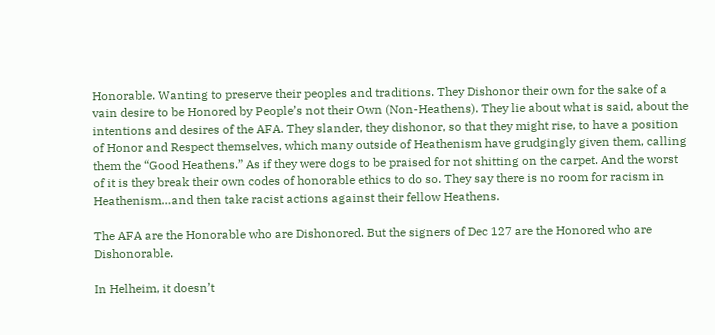Honorable. Wanting to preserve their peoples and traditions. They Dishonor their own for the sake of a vain desire to be Honored by People’s not their Own (Non-Heathens). They lie about what is said, about the intentions and desires of the AFA. They slander, they dishonor, so that they might rise, to have a position of Honor and Respect themselves, which many outside of Heathenism have grudgingly given them, calling them the “Good Heathens.” As if they were dogs to be praised for not shitting on the carpet. And the worst of it is they break their own codes of honorable ethics to do so. They say there is no room for racism in Heathenism…and then take racist actions against their fellow Heathens.

The AFA are the Honorable who are Dishonored. But the signers of Dec 127 are the Honored who are Dishonorable.

In Helheim, it doesn’t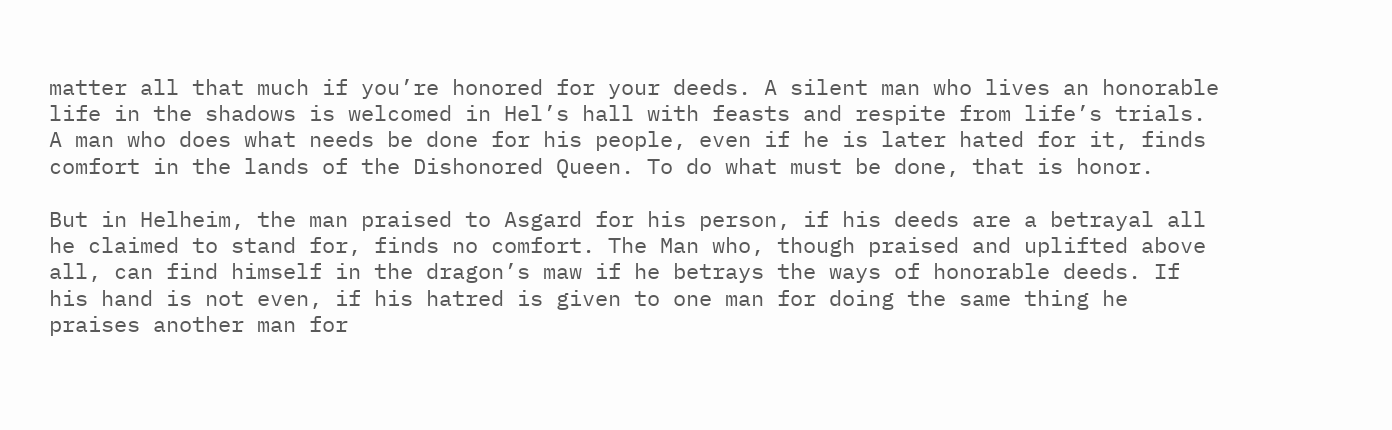matter all that much if you’re honored for your deeds. A silent man who lives an honorable life in the shadows is welcomed in Hel’s hall with feasts and respite from life’s trials. A man who does what needs be done for his people, even if he is later hated for it, finds comfort in the lands of the Dishonored Queen. To do what must be done, that is honor.

But in Helheim, the man praised to Asgard for his person, if his deeds are a betrayal all he claimed to stand for, finds no comfort. The Man who, though praised and uplifted above all, can find himself in the dragon’s maw if he betrays the ways of honorable deeds. If his hand is not even, if his hatred is given to one man for doing the same thing he praises another man for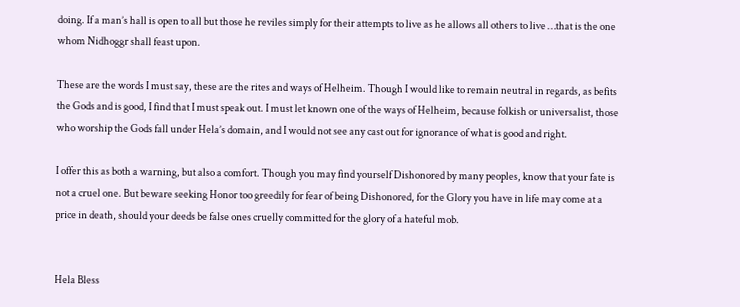doing. If a man’s hall is open to all but those he reviles simply for their attempts to live as he allows all others to live …that is the one whom Nidhoggr shall feast upon.

These are the words I must say, these are the rites and ways of Helheim. Though I would like to remain neutral in regards, as befits the Gods and is good, I find that I must speak out. I must let known one of the ways of Helheim, because folkish or universalist, those who worship the Gods fall under Hela’s domain, and I would not see any cast out for ignorance of what is good and right.

I offer this as both a warning, but also a comfort. Though you may find yourself Dishonored by many peoples, know that your fate is not a cruel one. But beware seeking Honor too greedily for fear of being Dishonored, for the Glory you have in life may come at a price in death, should your deeds be false ones cruelly committed for the glory of a hateful mob.


Hela Bless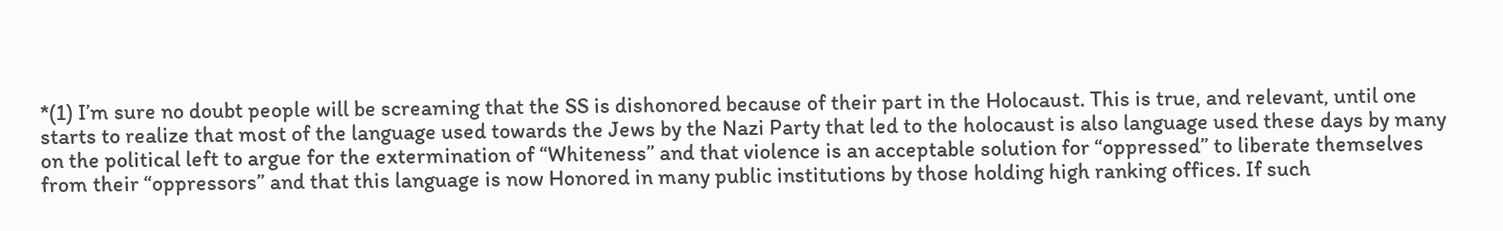*(1) I’m sure no doubt people will be screaming that the SS is dishonored because of their part in the Holocaust. This is true, and relevant, until one starts to realize that most of the language used towards the Jews by the Nazi Party that led to the holocaust is also language used these days by many on the political left to argue for the extermination of “Whiteness” and that violence is an acceptable solution for “oppressed” to liberate themselves from their “oppressors” and that this language is now Honored in many public institutions by those holding high ranking offices. If such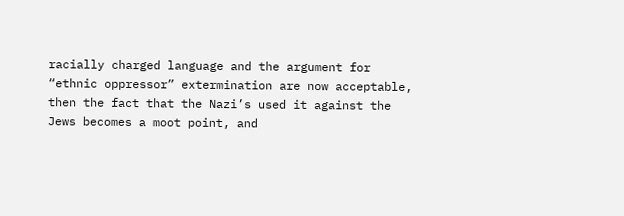racially charged language and the argument for “ethnic oppressor” extermination are now acceptable, then the fact that the Nazi’s used it against the Jews becomes a moot point, and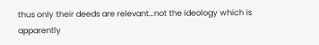thus only their deeds are relevant…not the ideology which is apparently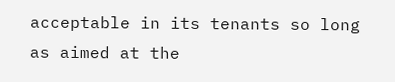acceptable in its tenants so long as aimed at the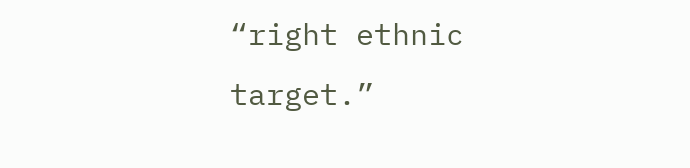“right ethnic target.”